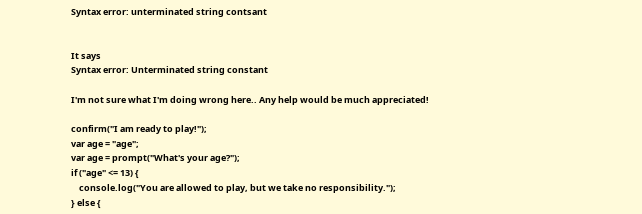Syntax error: unterminated string contsant


It says
Syntax error: Unterminated string constant

I'm not sure what I'm doing wrong here.. Any help would be much appreciated!

confirm("I am ready to play!");
var age = "age";
var age = prompt("What's your age?");
if ("age" <= 13) {
    console.log("You are allowed to play, but we take no responsibility.");
} else {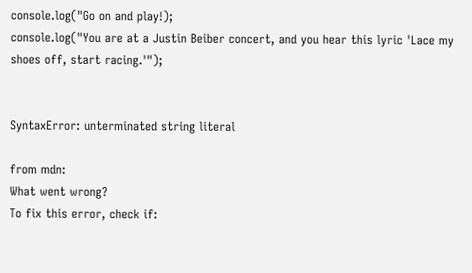console.log("Go on and play!);
console.log("You are at a Justin Beiber concert, and you hear this lyric 'Lace my shoes off, start racing.'");


SyntaxError: unterminated string literal

from mdn:
What went wrong?
To fix this error, check if: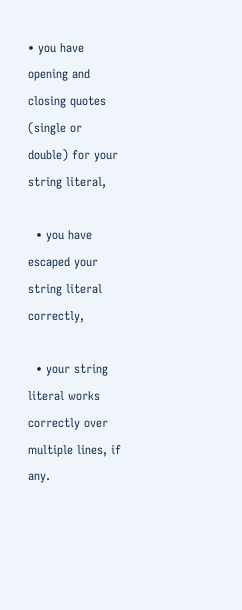• you have opening and closing quotes (single or double) for your string literal,

  • you have escaped your string literal correctly,

  • your string literal works correctly over multiple lines, if any.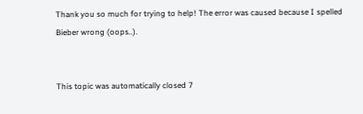Thank you so much for trying to help! The error was caused because I spelled Bieber wrong (oops..).


This topic was automatically closed 7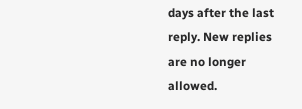days after the last reply. New replies are no longer allowed.